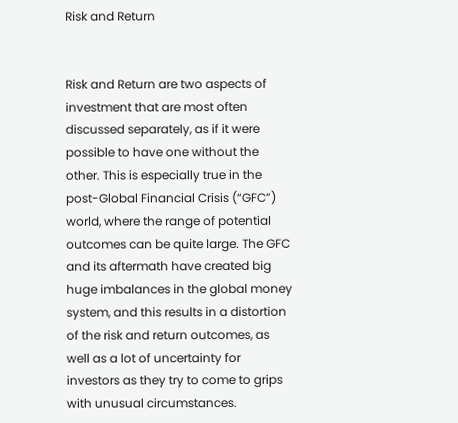Risk and Return


Risk and Return are two aspects of investment that are most often discussed separately, as if it were possible to have one without the other. This is especially true in the post-Global Financial Crisis (“GFC”) world, where the range of potential outcomes can be quite large. The GFC and its aftermath have created big huge imbalances in the global money system, and this results in a distortion of the risk and return outcomes, as well as a lot of uncertainty for investors as they try to come to grips with unusual circumstances.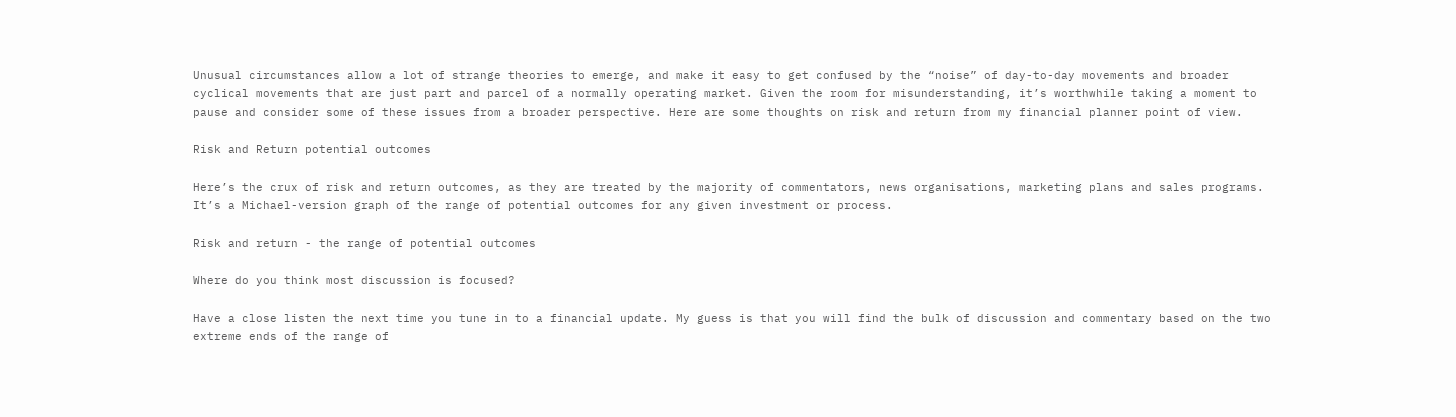Unusual circumstances allow a lot of strange theories to emerge, and make it easy to get confused by the “noise” of day-to-day movements and broader cyclical movements that are just part and parcel of a normally operating market. Given the room for misunderstanding, it’s worthwhile taking a moment to pause and consider some of these issues from a broader perspective. Here are some thoughts on risk and return from my financial planner point of view.

Risk and Return potential outcomes

Here’s the crux of risk and return outcomes, as they are treated by the majority of commentators, news organisations, marketing plans and sales programs. It’s a Michael-version graph of the range of potential outcomes for any given investment or process.

Risk and return - the range of potential outcomes

Where do you think most discussion is focused?

Have a close listen the next time you tune in to a financial update. My guess is that you will find the bulk of discussion and commentary based on the two extreme ends of the range of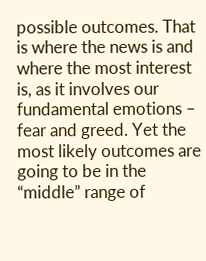possible outcomes. That is where the news is and where the most interest is, as it involves our fundamental emotions – fear and greed. Yet the most likely outcomes are going to be in the “middle” range of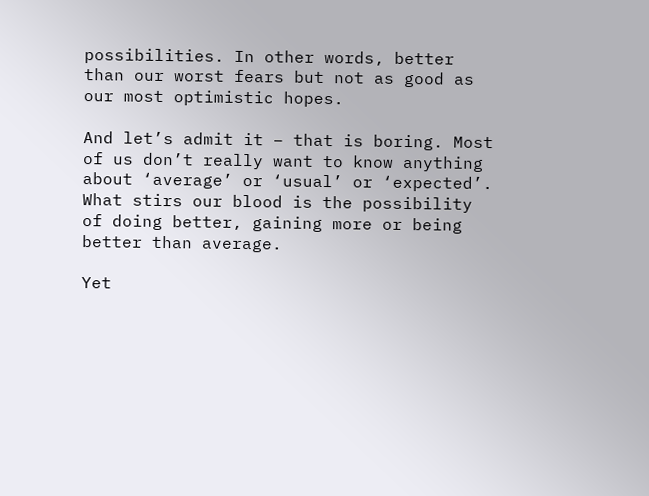possibilities. In other words, better than our worst fears but not as good as our most optimistic hopes.

And let’s admit it – that is boring. Most of us don’t really want to know anything about ‘average’ or ‘usual’ or ‘expected’. What stirs our blood is the possibility of doing better, gaining more or being better than average.

Yet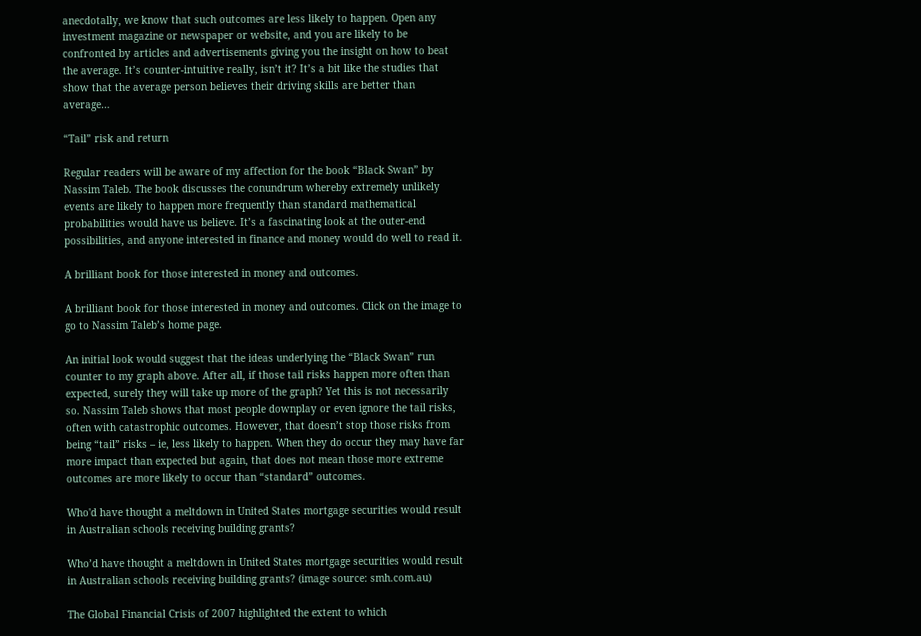anecdotally, we know that such outcomes are less likely to happen. Open any investment magazine or newspaper or website, and you are likely to be confronted by articles and advertisements giving you the insight on how to beat the average. It’s counter-intuitive really, isn’t it? It’s a bit like the studies that show that the average person believes their driving skills are better than average…

“Tail” risk and return

Regular readers will be aware of my affection for the book “Black Swan” by Nassim Taleb. The book discusses the conundrum whereby extremely unlikely events are likely to happen more frequently than standard mathematical probabilities would have us believe. It’s a fascinating look at the outer-end possibilities, and anyone interested in finance and money would do well to read it.

A brilliant book for those interested in money and outcomes.

A brilliant book for those interested in money and outcomes. Click on the image to go to Nassim Taleb’s home page.

An initial look would suggest that the ideas underlying the “Black Swan” run counter to my graph above. After all, if those tail risks happen more often than expected, surely they will take up more of the graph? Yet this is not necessarily so. Nassim Taleb shows that most people downplay or even ignore the tail risks, often with catastrophic outcomes. However, that doesn’t stop those risks from being “tail” risks – ie, less likely to happen. When they do occur they may have far more impact than expected but again, that does not mean those more extreme outcomes are more likely to occur than “standard” outcomes.

Who'd have thought a meltdown in United States mortgage securities would result in Australian schools receiving building grants?

Who’d have thought a meltdown in United States mortgage securities would result in Australian schools receiving building grants? (image source: smh.com.au)

The Global Financial Crisis of 2007 highlighted the extent to which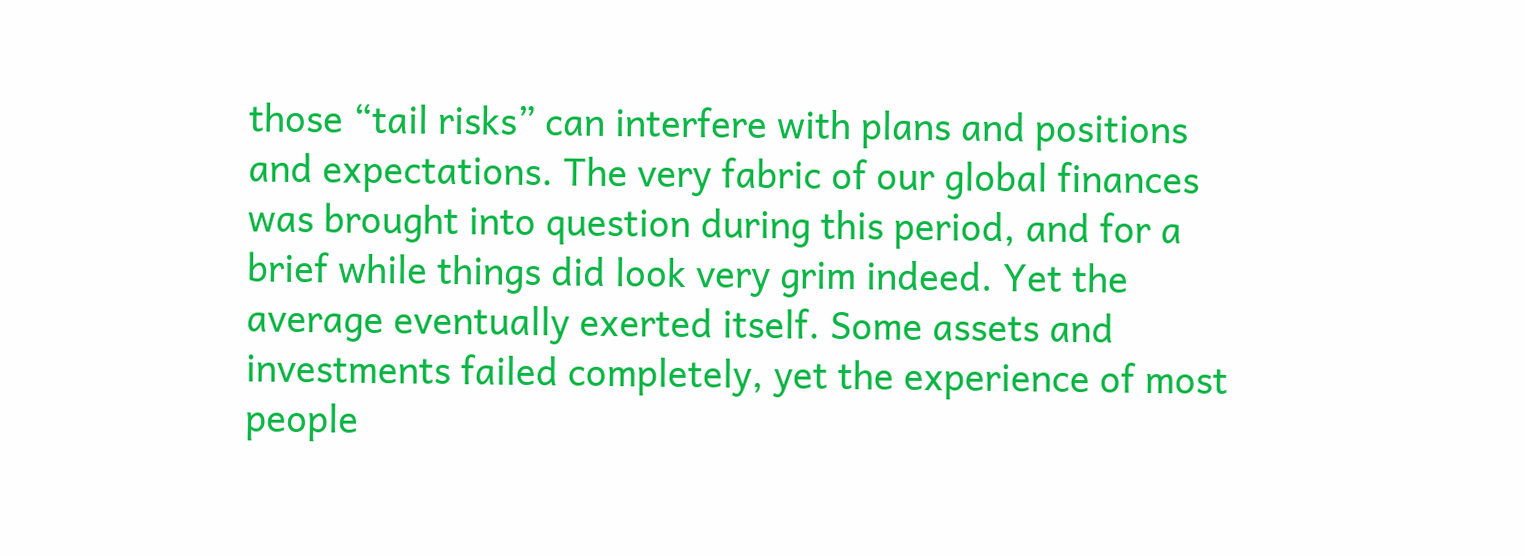those “tail risks” can interfere with plans and positions and expectations. The very fabric of our global finances was brought into question during this period, and for a brief while things did look very grim indeed. Yet the average eventually exerted itself. Some assets and investments failed completely, yet the experience of most people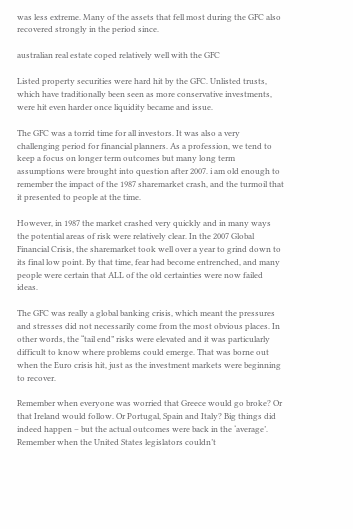was less extreme. Many of the assets that fell most during the GFC also recovered strongly in the period since.

australian real estate coped relatively well with the GFC

Listed property securities were hard hit by the GFC. Unlisted trusts, which have traditionally been seen as more conservative investments, were hit even harder once liquidity became and issue.

The GFC was a torrid time for all investors. It was also a very challenging period for financial planners. As a profession, we tend to keep a focus on longer term outcomes but many long term assumptions were brought into question after 2007. i am old enough to remember the impact of the 1987 sharemarket crash, and the turmoil that it presented to people at the time.

However, in 1987 the market crashed very quickly and in many ways the potential areas of risk were relatively clear. In the 2007 Global Financial Crisis, the sharemarket took well over a year to grind down to its final low point. By that time, fear had become entrenched, and many people were certain that ALL of the old certainties were now failed ideas.

The GFC was really a global banking crisis, which meant the pressures and stresses did not necessarily come from the most obvious places. In other words, the “tail end” risks were elevated and it was particularly difficult to know where problems could emerge. That was borne out when the Euro crisis hit, just as the investment markets were beginning to recover.

Remember when everyone was worried that Greece would go broke? Or that Ireland would follow. Or Portugal, Spain and Italy? Big things did indeed happen – but the actual outcomes were back in the ‘average’. Remember when the United States legislators couldn’t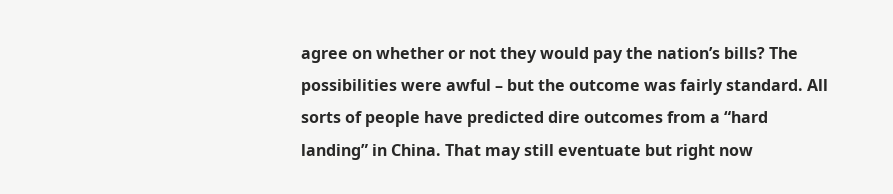agree on whether or not they would pay the nation’s bills? The possibilities were awful – but the outcome was fairly standard. All sorts of people have predicted dire outcomes from a “hard landing” in China. That may still eventuate but right now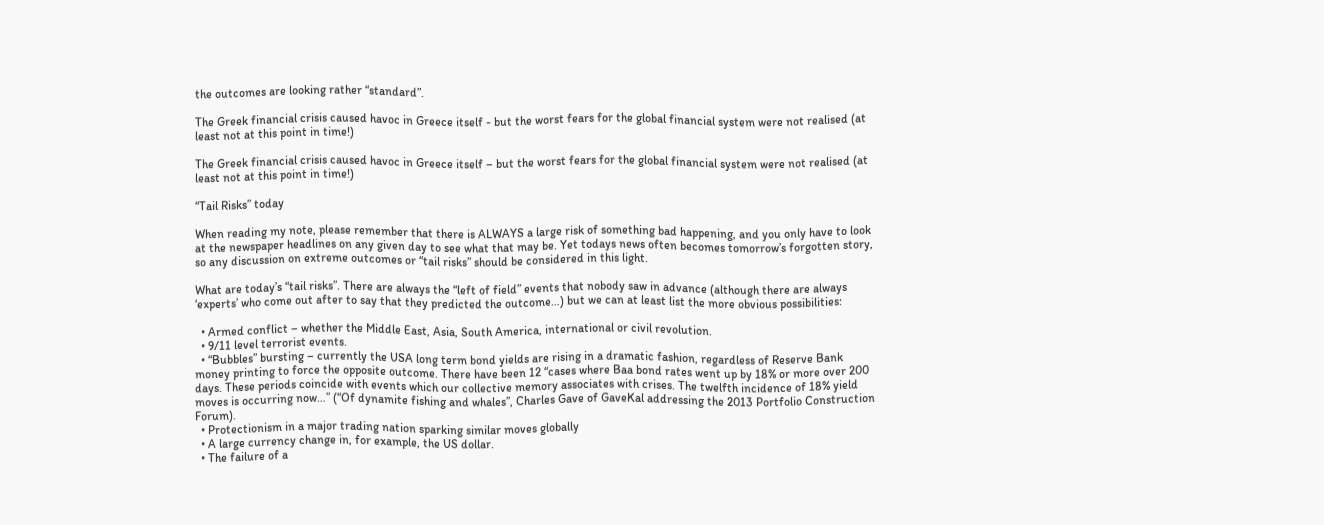the outcomes are looking rather “standard”.

The Greek financial crisis caused havoc in Greece itself - but the worst fears for the global financial system were not realised (at least not at this point in time!)

The Greek financial crisis caused havoc in Greece itself – but the worst fears for the global financial system were not realised (at least not at this point in time!)

“Tail Risks” today

When reading my note, please remember that there is ALWAYS a large risk of something bad happening, and you only have to look at the newspaper headlines on any given day to see what that may be. Yet todays news often becomes tomorrow’s forgotten story, so any discussion on extreme outcomes or “tail risks” should be considered in this light.

What are today’s “tail risks”. There are always the “left of field” events that nobody saw in advance (although there are always ‘experts’ who come out after to say that they predicted the outcome…) but we can at least list the more obvious possibilities:

  • Armed conflict – whether the Middle East, Asia, South America, international or civil revolution.
  • 9/11 level terrorist events.
  • “Bubbles” bursting – currently the USA long term bond yields are rising in a dramatic fashion, regardless of Reserve Bank money printing to force the opposite outcome. There have been 12 “cases where Baa bond rates went up by 18% or more over 200 days. These periods coincide with events which our collective memory associates with crises. The twelfth incidence of 18% yield moves is occurring now…” (“Of dynamite fishing and whales”, Charles Gave of GaveKal addressing the 2013 Portfolio Construction Forum).
  • Protectionism in a major trading nation sparking similar moves globally
  • A large currency change in, for example, the US dollar.
  • The failure of a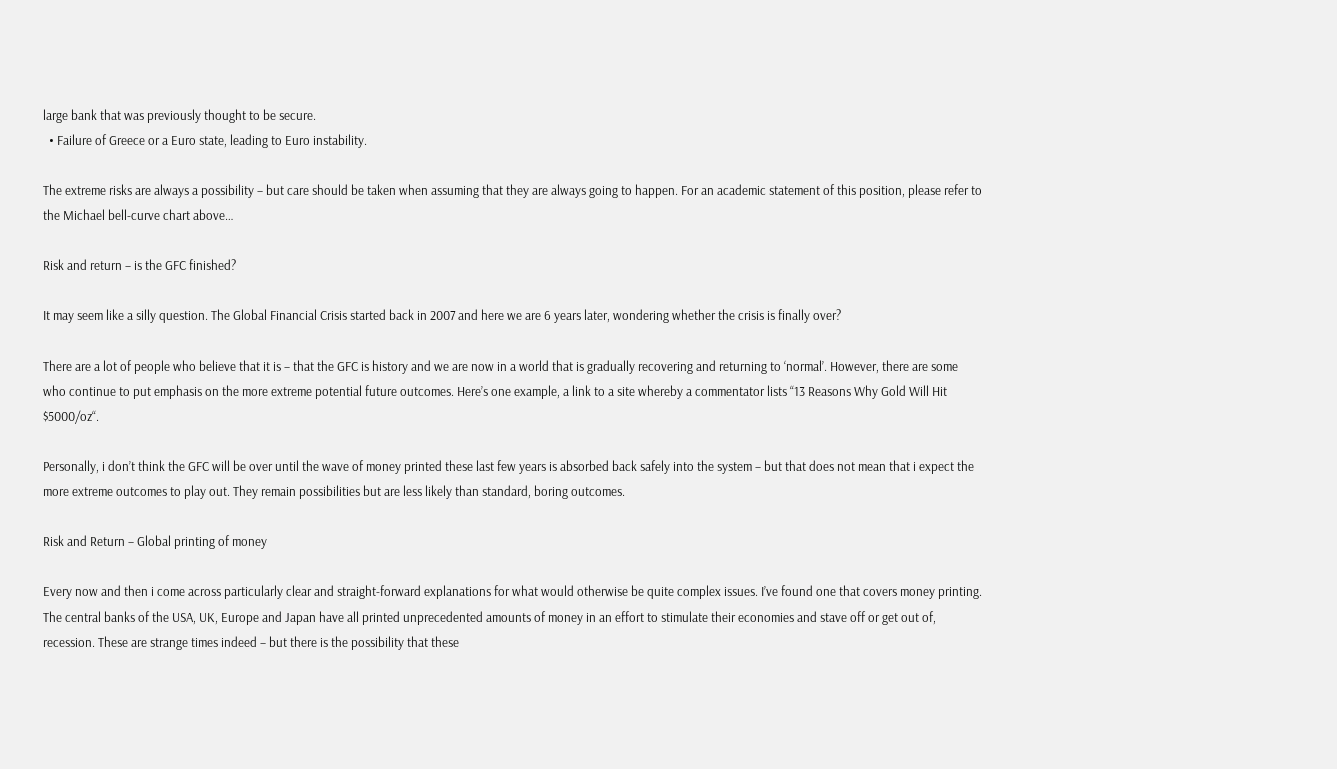large bank that was previously thought to be secure.
  • Failure of Greece or a Euro state, leading to Euro instability.

The extreme risks are always a possibility – but care should be taken when assuming that they are always going to happen. For an academic statement of this position, please refer to the Michael bell-curve chart above…

Risk and return – is the GFC finished?

It may seem like a silly question. The Global Financial Crisis started back in 2007 and here we are 6 years later, wondering whether the crisis is finally over?

There are a lot of people who believe that it is – that the GFC is history and we are now in a world that is gradually recovering and returning to ‘normal’. However, there are some who continue to put emphasis on the more extreme potential future outcomes. Here’s one example, a link to a site whereby a commentator lists “13 Reasons Why Gold Will Hit $5000/oz“.

Personally, i don’t think the GFC will be over until the wave of money printed these last few years is absorbed back safely into the system – but that does not mean that i expect the more extreme outcomes to play out. They remain possibilities but are less likely than standard, boring outcomes.

Risk and Return – Global printing of money

Every now and then i come across particularly clear and straight-forward explanations for what would otherwise be quite complex issues. I’ve found one that covers money printing. The central banks of the USA, UK, Europe and Japan have all printed unprecedented amounts of money in an effort to stimulate their economies and stave off or get out of, recession. These are strange times indeed – but there is the possibility that these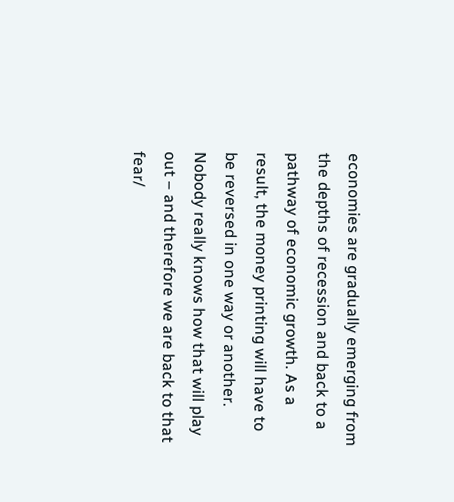economies are gradually emerging from the depths of recession and back to a pathway of economic growth. As a result, the money printing will have to be reversed in one way or another. Nobody really knows how that will play out – and therefore we are back to that fear/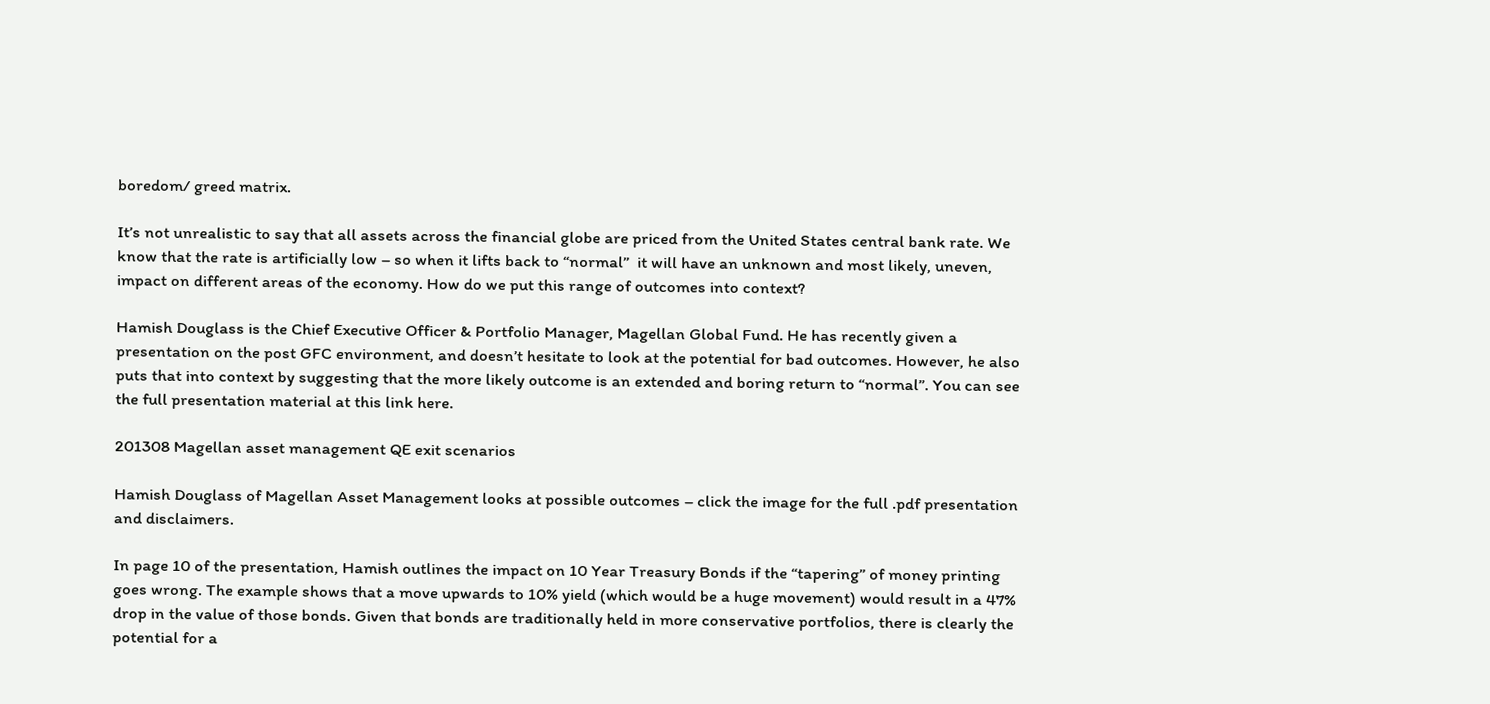boredom/ greed matrix.

It’s not unrealistic to say that all assets across the financial globe are priced from the United States central bank rate. We know that the rate is artificially low – so when it lifts back to “normal”  it will have an unknown and most likely, uneven, impact on different areas of the economy. How do we put this range of outcomes into context?

Hamish Douglass is the Chief Executive Officer & Portfolio Manager, Magellan Global Fund. He has recently given a presentation on the post GFC environment, and doesn’t hesitate to look at the potential for bad outcomes. However, he also puts that into context by suggesting that the more likely outcome is an extended and boring return to “normal”. You can see the full presentation material at this link here.

201308 Magellan asset management QE exit scenarios

Hamish Douglass of Magellan Asset Management looks at possible outcomes – click the image for the full .pdf presentation and disclaimers.

In page 10 of the presentation, Hamish outlines the impact on 10 Year Treasury Bonds if the “tapering” of money printing goes wrong. The example shows that a move upwards to 10% yield (which would be a huge movement) would result in a 47% drop in the value of those bonds. Given that bonds are traditionally held in more conservative portfolios, there is clearly the potential for a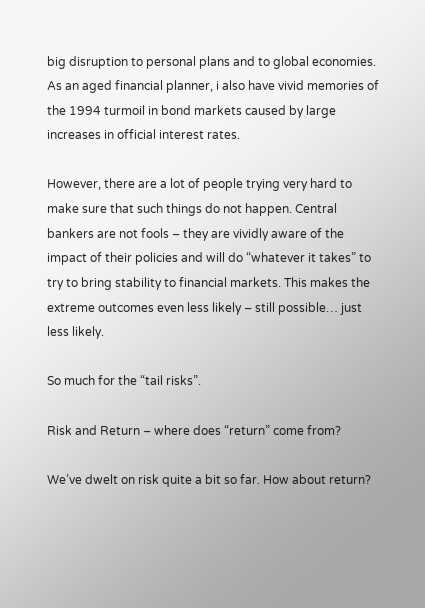big disruption to personal plans and to global economies. As an aged financial planner, i also have vivid memories of the 1994 turmoil in bond markets caused by large increases in official interest rates.

However, there are a lot of people trying very hard to make sure that such things do not happen. Central bankers are not fools – they are vividly aware of the impact of their policies and will do “whatever it takes” to try to bring stability to financial markets. This makes the extreme outcomes even less likely – still possible… just less likely.

So much for the “tail risks”.

Risk and Return – where does “return” come from?

We’ve dwelt on risk quite a bit so far. How about return?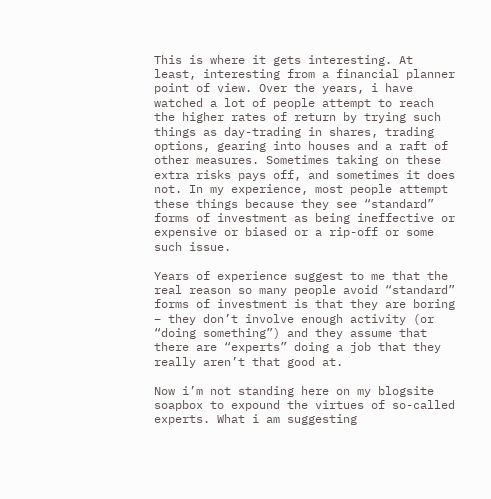This is where it gets interesting. At least, interesting from a financial planner point of view. Over the years, i have watched a lot of people attempt to reach the higher rates of return by trying such things as day-trading in shares, trading options, gearing into houses and a raft of other measures. Sometimes taking on these extra risks pays off, and sometimes it does not. In my experience, most people attempt these things because they see “standard” forms of investment as being ineffective or expensive or biased or a rip-off or some such issue.

Years of experience suggest to me that the real reason so many people avoid “standard” forms of investment is that they are boring – they don’t involve enough activity (or “doing something”) and they assume that there are “experts” doing a job that they really aren’t that good at.

Now i’m not standing here on my blogsite soapbox to expound the virtues of so-called experts. What i am suggesting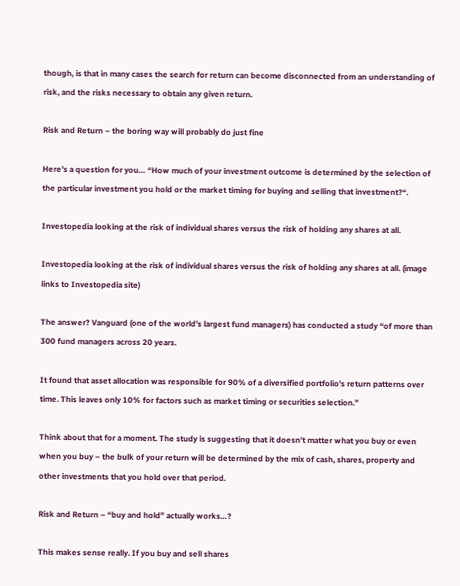though, is that in many cases the search for return can become disconnected from an understanding of risk, and the risks necessary to obtain any given return.

Risk and Return – the boring way will probably do just fine

Here’s a question for you… “How much of your investment outcome is determined by the selection of the particular investment you hold or the market timing for buying and selling that investment?“.

Investopedia looking at the risk of individual shares versus the risk of holding any shares at all.

Investopedia looking at the risk of individual shares versus the risk of holding any shares at all. (image links to Investopedia site)

The answer? Vanguard (one of the world’s largest fund managers) has conducted a study “of more than 300 fund managers across 20 years.

It found that asset allocation was responsible for 90% of a diversified portfolio’s return patterns over time. This leaves only 10% for factors such as market timing or securities selection.”

Think about that for a moment. The study is suggesting that it doesn’t matter what you buy or even when you buy – the bulk of your return will be determined by the mix of cash, shares, property and other investments that you hold over that period.

Risk and Return – “buy and hold” actually works…?

This makes sense really. If you buy and sell shares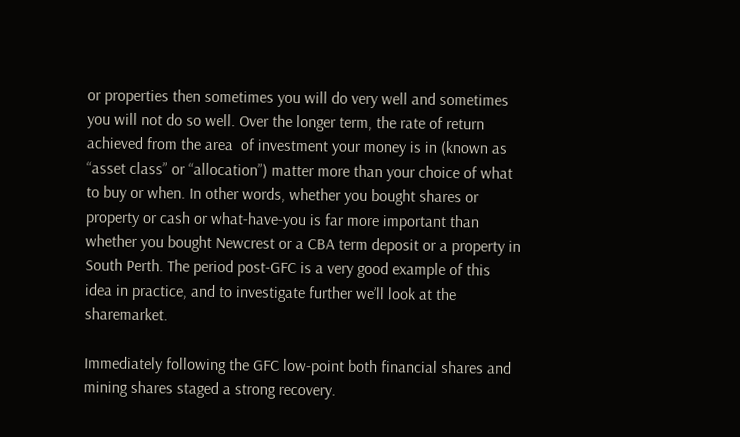or properties then sometimes you will do very well and sometimes you will not do so well. Over the longer term, the rate of return achieved from the area  of investment your money is in (known as “asset class” or “allocation”) matter more than your choice of what to buy or when. In other words, whether you bought shares or property or cash or what-have-you is far more important than whether you bought Newcrest or a CBA term deposit or a property in South Perth. The period post-GFC is a very good example of this idea in practice, and to investigate further we’ll look at the sharemarket.

Immediately following the GFC low-point both financial shares and mining shares staged a strong recovery.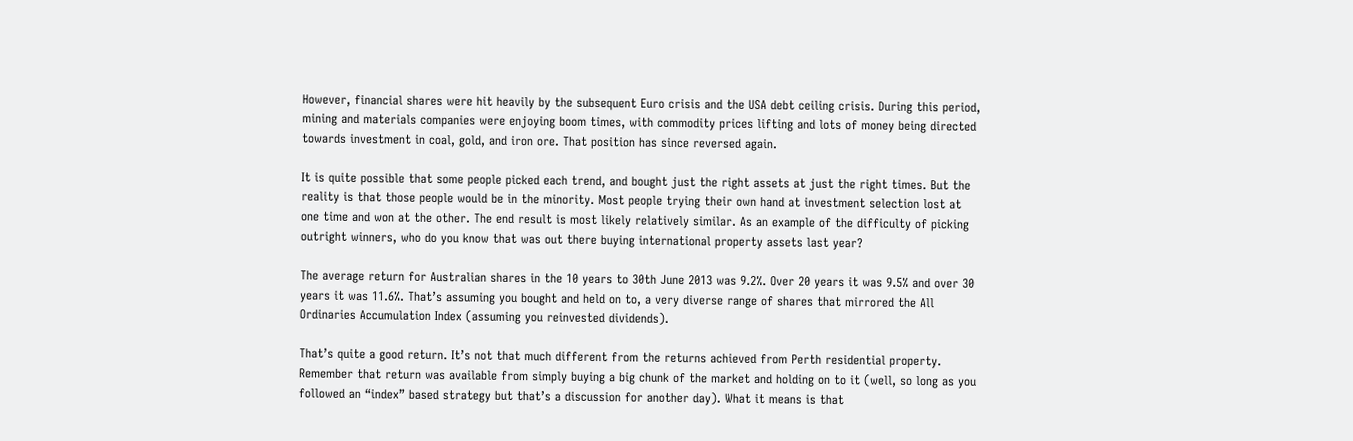However, financial shares were hit heavily by the subsequent Euro crisis and the USA debt ceiling crisis. During this period, mining and materials companies were enjoying boom times, with commodity prices lifting and lots of money being directed towards investment in coal, gold, and iron ore. That position has since reversed again.

It is quite possible that some people picked each trend, and bought just the right assets at just the right times. But the reality is that those people would be in the minority. Most people trying their own hand at investment selection lost at one time and won at the other. The end result is most likely relatively similar. As an example of the difficulty of picking outright winners, who do you know that was out there buying international property assets last year?

The average return for Australian shares in the 10 years to 30th June 2013 was 9.2%. Over 20 years it was 9.5% and over 30 years it was 11.6%. That’s assuming you bought and held on to, a very diverse range of shares that mirrored the All Ordinaries Accumulation Index (assuming you reinvested dividends).

That’s quite a good return. It’s not that much different from the returns achieved from Perth residential property. Remember that return was available from simply buying a big chunk of the market and holding on to it (well, so long as you followed an “index” based strategy but that’s a discussion for another day). What it means is that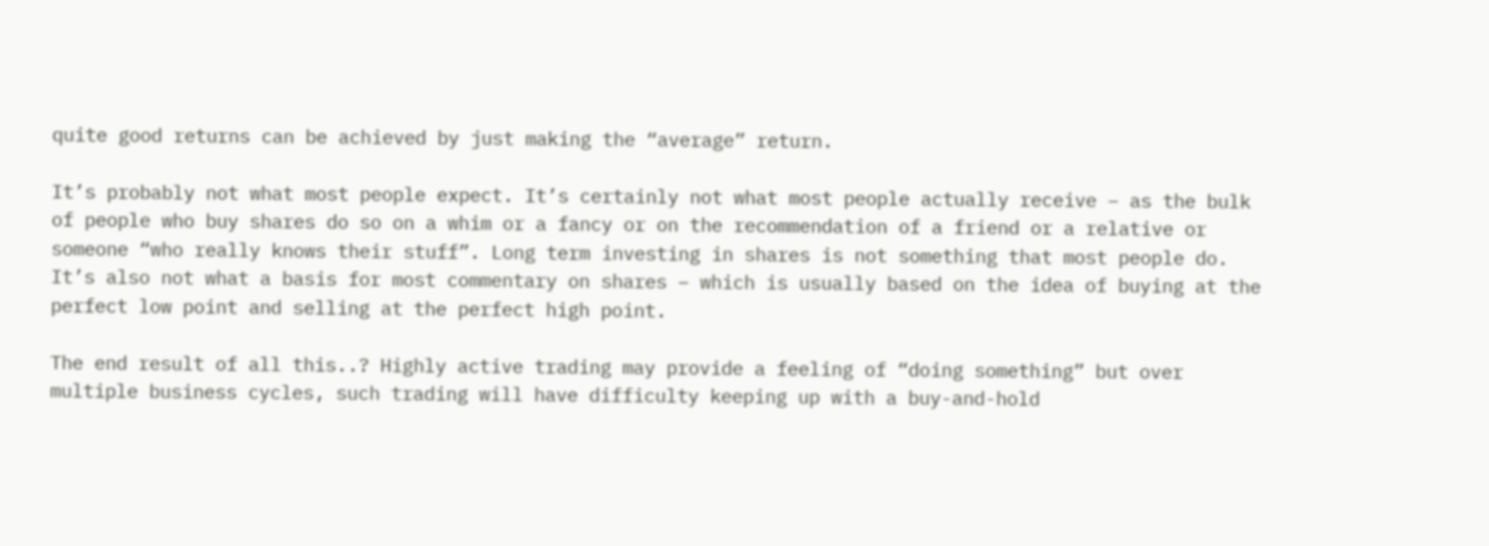quite good returns can be achieved by just making the “average” return.

It’s probably not what most people expect. It’s certainly not what most people actually receive – as the bulk of people who buy shares do so on a whim or a fancy or on the recommendation of a friend or a relative or someone “who really knows their stuff”. Long term investing in shares is not something that most people do. It’s also not what a basis for most commentary on shares – which is usually based on the idea of buying at the perfect low point and selling at the perfect high point.

The end result of all this..? Highly active trading may provide a feeling of “doing something” but over multiple business cycles, such trading will have difficulty keeping up with a buy-and-hold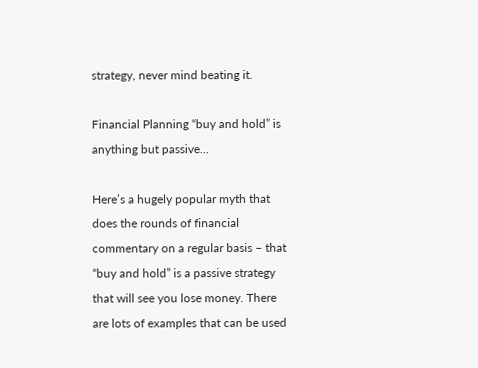strategy, never mind beating it.

Financial Planning “buy and hold” is anything but passive…

Here’s a hugely popular myth that does the rounds of financial commentary on a regular basis – that “buy and hold” is a passive strategy that will see you lose money. There are lots of examples that can be used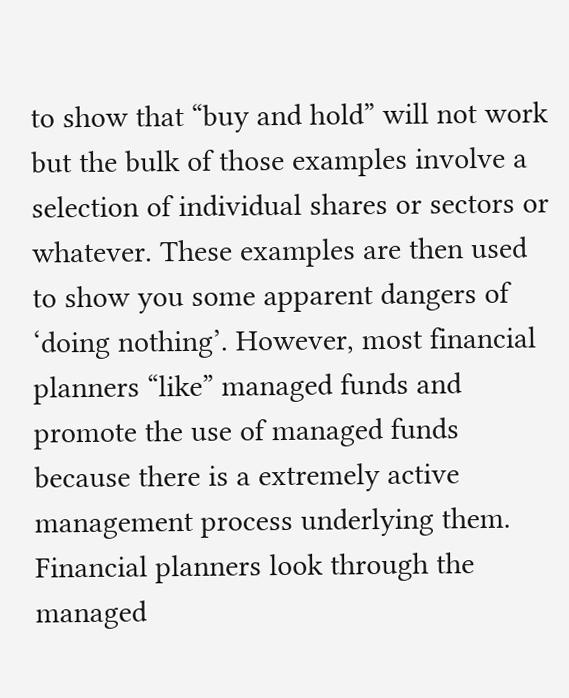to show that “buy and hold” will not work but the bulk of those examples involve a selection of individual shares or sectors or whatever. These examples are then used to show you some apparent dangers of ‘doing nothing’. However, most financial planners “like” managed funds and promote the use of managed funds because there is a extremely active management process underlying them. Financial planners look through the managed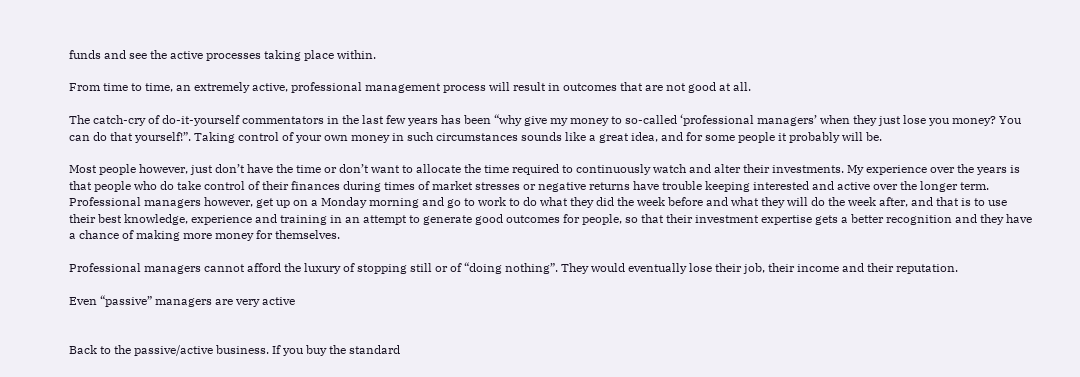funds and see the active processes taking place within.

From time to time, an extremely active, professional management process will result in outcomes that are not good at all.

The catch-cry of do-it-yourself commentators in the last few years has been “why give my money to so-called ‘professional managers’ when they just lose you money? You can do that yourself!”. Taking control of your own money in such circumstances sounds like a great idea, and for some people it probably will be.

Most people however, just don’t have the time or don’t want to allocate the time required to continuously watch and alter their investments. My experience over the years is that people who do take control of their finances during times of market stresses or negative returns have trouble keeping interested and active over the longer term. Professional managers however, get up on a Monday morning and go to work to do what they did the week before and what they will do the week after, and that is to use their best knowledge, experience and training in an attempt to generate good outcomes for people, so that their investment expertise gets a better recognition and they have a chance of making more money for themselves.

Professional managers cannot afford the luxury of stopping still or of “doing nothing”. They would eventually lose their job, their income and their reputation.

Even “passive” managers are very active


Back to the passive/active business. If you buy the standard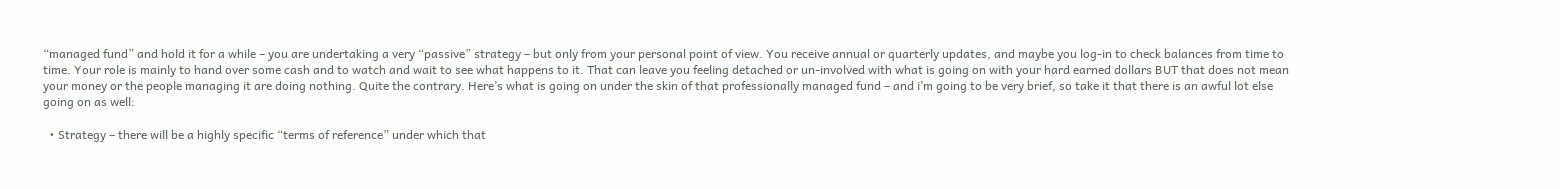“managed fund” and hold it for a while – you are undertaking a very “passive” strategy – but only from your personal point of view. You receive annual or quarterly updates, and maybe you log-in to check balances from time to time. Your role is mainly to hand over some cash and to watch and wait to see what happens to it. That can leave you feeling detached or un-involved with what is going on with your hard earned dollars BUT that does not mean your money or the people managing it are doing nothing. Quite the contrary. Here’s what is going on under the skin of that professionally managed fund – and i’m going to be very brief, so take it that there is an awful lot else going on as well:

  • Strategy – there will be a highly specific “terms of reference” under which that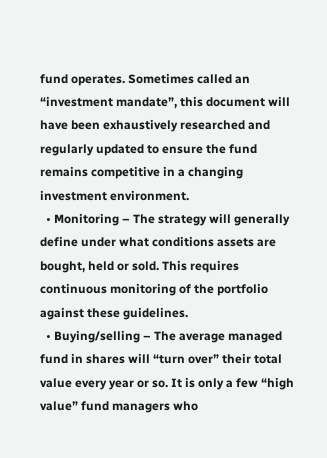fund operates. Sometimes called an “investment mandate”, this document will have been exhaustively researched and regularly updated to ensure the fund remains competitive in a changing investment environment.
  • Monitoring – The strategy will generally define under what conditions assets are bought, held or sold. This requires continuous monitoring of the portfolio against these guidelines.
  • Buying/selling – The average managed fund in shares will “turn over” their total value every year or so. It is only a few “high value” fund managers who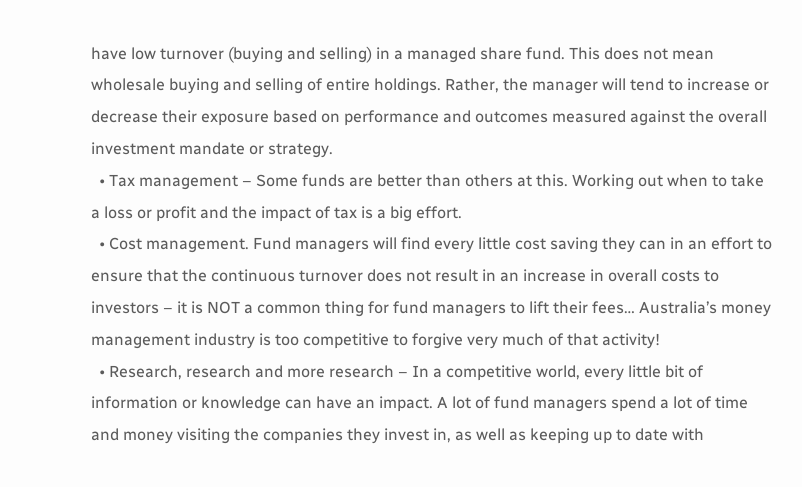have low turnover (buying and selling) in a managed share fund. This does not mean wholesale buying and selling of entire holdings. Rather, the manager will tend to increase or decrease their exposure based on performance and outcomes measured against the overall investment mandate or strategy.
  • Tax management – Some funds are better than others at this. Working out when to take a loss or profit and the impact of tax is a big effort.
  • Cost management. Fund managers will find every little cost saving they can in an effort to ensure that the continuous turnover does not result in an increase in overall costs to investors – it is NOT a common thing for fund managers to lift their fees… Australia’s money management industry is too competitive to forgive very much of that activity!
  • Research, research and more research – In a competitive world, every little bit of information or knowledge can have an impact. A lot of fund managers spend a lot of time and money visiting the companies they invest in, as well as keeping up to date with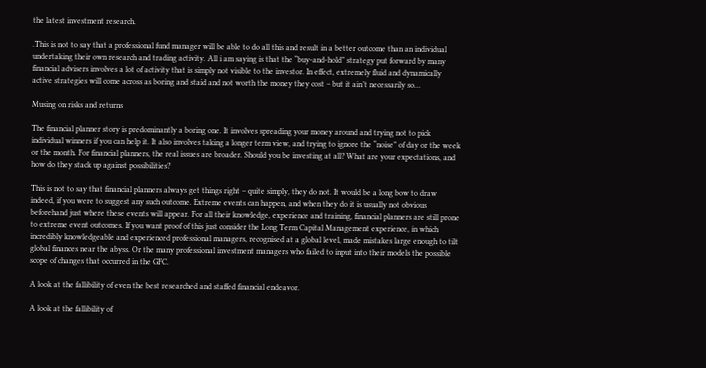the latest investment research.

.This is not to say that a professional fund manager will be able to do all this and result in a better outcome than an individual undertaking their own research and trading activity. All i am saying is that the “buy-and-hold” strategy put forward by many financial advisers involves a lot of activity that is simply not visible to the investor. In effect, extremely fluid and dynamically active strategies will come across as boring and staid and not worth the money they cost – but it ain’t necessarily so…

Musing on risks and returns

The financial planner story is predominantly a boring one. It involves spreading your money around and trying not to pick individual winners if you can help it. It also involves taking a longer term view, and trying to ignore the “noise” of day or the week or the month. For financial planners, the real issues are broader. Should you be investing at all? What are your expectations, and how do they stack up against possibilities?

This is not to say that financial planners always get things right – quite simply, they do not. It would be a long bow to draw indeed, if you were to suggest any such outcome. Extreme events can happen, and when they do it is usually not obvious beforehand just where these events will appear. For all their knowledge, experience and training, financial planners are still prone to extreme event outcomes. If you want proof of this just consider the Long Term Capital Management experience, in which incredibly knowledgeable and experienced professional managers, recognised at a global level, made mistakes large enough to tilt global finances near the abyss. Or the many professional investment managers who failed to input into their models the possible scope of changes that occurred in the GFC.

A look at the fallibility of even the best researched and staffed financial endeavor.

A look at the fallibility of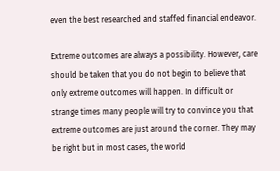even the best researched and staffed financial endeavor.

Extreme outcomes are always a possibility. However, care should be taken that you do not begin to believe that only extreme outcomes will happen. In difficult or strange times many people will try to convince you that extreme outcomes are just around the corner. They may be right but in most cases, the world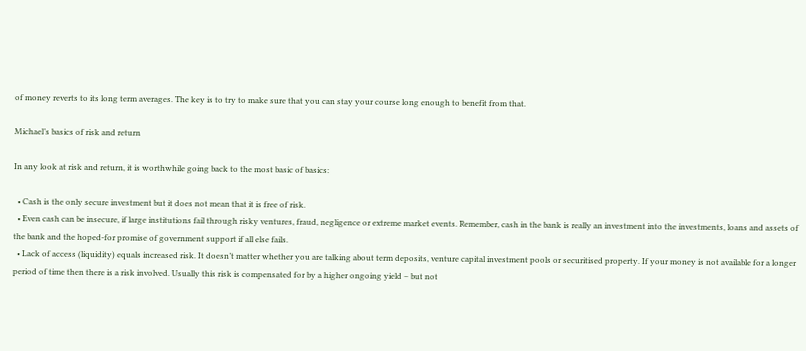of money reverts to its long term averages. The key is to try to make sure that you can stay your course long enough to benefit from that.

Michael’s basics of risk and return

In any look at risk and return, it is worthwhile going back to the most basic of basics:

  • Cash is the only secure investment but it does not mean that it is free of risk.
  • Even cash can be insecure, if large institutions fail through risky ventures, fraud, negligence or extreme market events. Remember, cash in the bank is really an investment into the investments, loans and assets of the bank and the hoped-for promise of government support if all else fails.
  • Lack of access (liquidity) equals increased risk. It doesn’t matter whether you are talking about term deposits, venture capital investment pools or securitised property. If your money is not available for a longer period of time then there is a risk involved. Usually this risk is compensated for by a higher ongoing yield – but not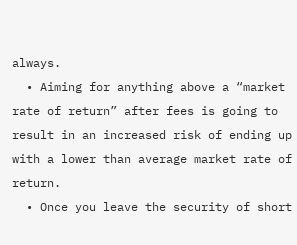always.
  • Aiming for anything above a “market rate of return” after fees is going to result in an increased risk of ending up with a lower than average market rate of return.
  • Once you leave the security of short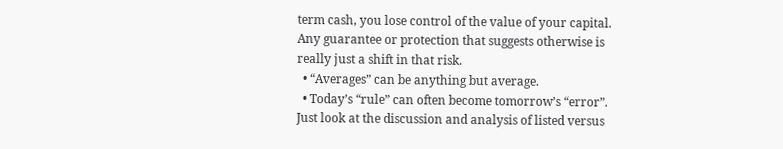term cash, you lose control of the value of your capital. Any guarantee or protection that suggests otherwise is really just a shift in that risk.
  • “Averages” can be anything but average.
  • Today’s “rule” can often become tomorrow’s “error”. Just look at the discussion and analysis of listed versus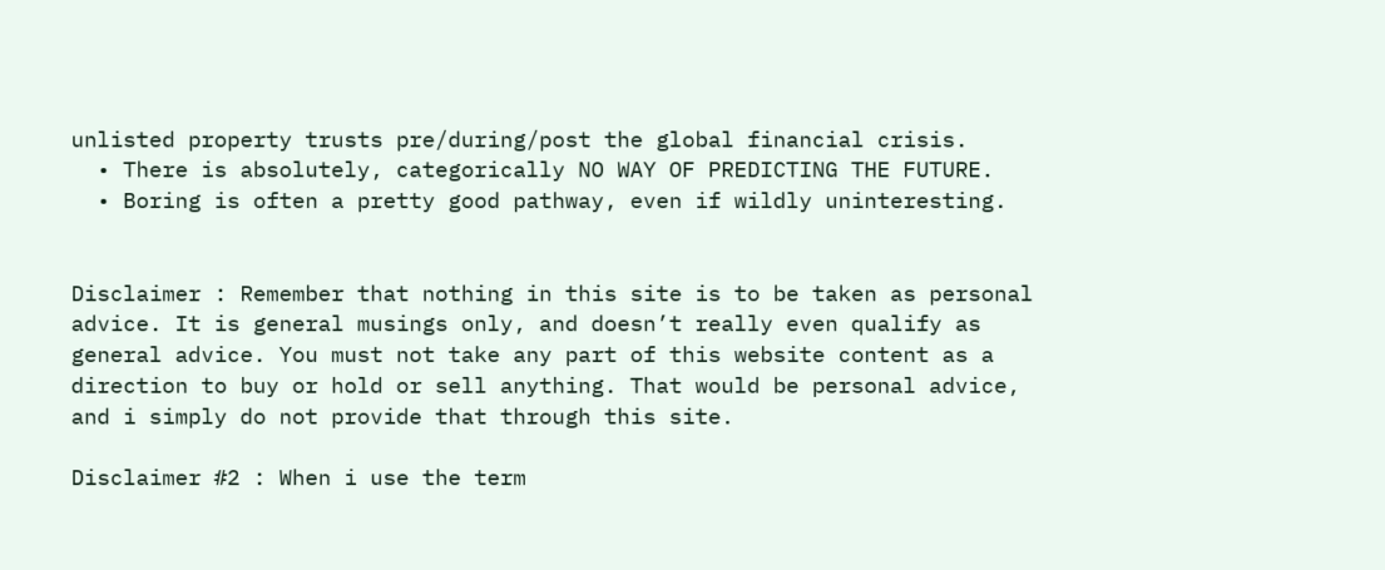unlisted property trusts pre/during/post the global financial crisis.
  • There is absolutely, categorically NO WAY OF PREDICTING THE FUTURE.
  • Boring is often a pretty good pathway, even if wildly uninteresting.


Disclaimer : Remember that nothing in this site is to be taken as personal advice. It is general musings only, and doesn’t really even qualify as general advice. You must not take any part of this website content as a direction to buy or hold or sell anything. That would be personal advice, and i simply do not provide that through this site.

Disclaimer #2 : When i use the term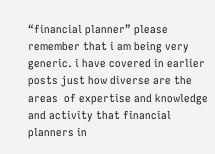“financial planner” please remember that i am being very generic. i have covered in earlier posts just how diverse are the areas  of expertise and knowledge and activity that financial planners in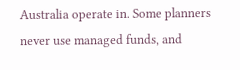Australia operate in. Some planners never use managed funds, and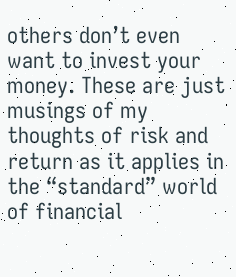others don’t even want to invest your money. These are just musings of my thoughts of risk and return as it applies in the “standard” world of financial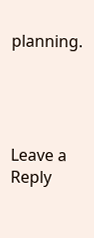planning.




Leave a Reply